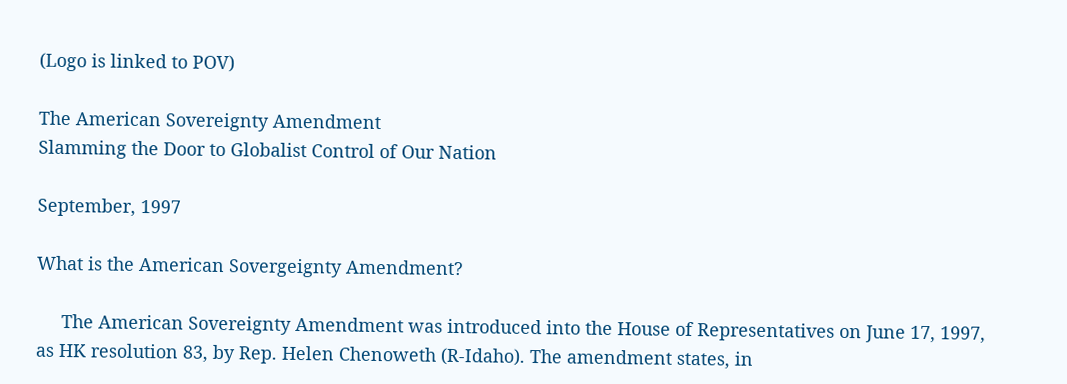(Logo is linked to POV)

The American Sovereignty Amendment
Slamming the Door to Globalist Control of Our Nation

September, 1997

What is the American Sovergeignty Amendment?

     The American Sovereignty Amendment was introduced into the House of Representatives on June 17, 1997, as HK resolution 83, by Rep. Helen Chenoweth (R-Idaho). The amendment states, in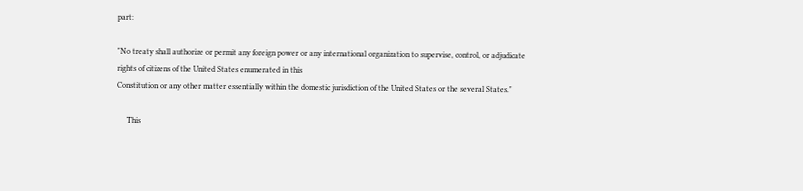part:

"No treaty shall authorize or permit any foreign power or any international organization to supervise, control, or adjudicate rights of citizens of the United States enumerated in this
Constitution or any other matter essentially within the domestic jurisdiction of the United States or the several States."

     This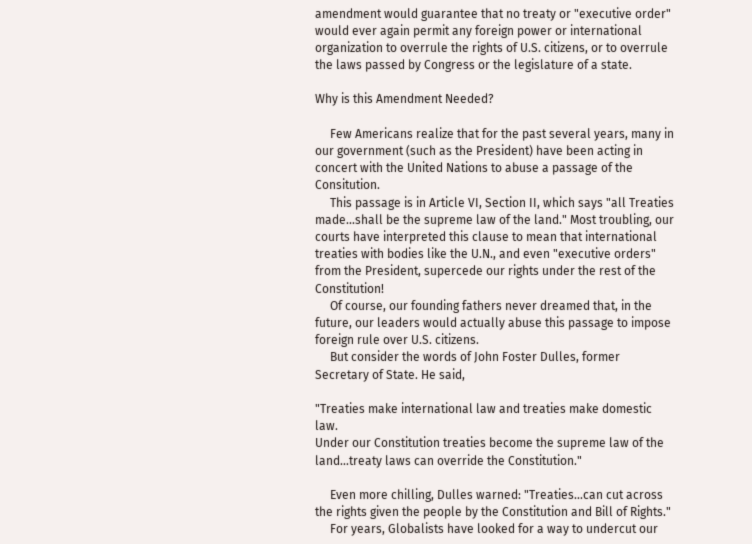amendment would guarantee that no treaty or "executive order" would ever again permit any foreign power or international organization to overrule the rights of U.S. citizens, or to overrule the laws passed by Congress or the legislature of a state.

Why is this Amendment Needed?

     Few Americans realize that for the past several years, many in our government (such as the President) have been acting in concert with the United Nations to abuse a passage of the Consitution.
     This passage is in Article VI, Section II, which says "all Treaties made...shall be the supreme law of the land." Most troubling, our courts have interpreted this clause to mean that international treaties with bodies like the U.N., and even "executive orders" from the President, supercede our rights under the rest of the Constitution!
     Of course, our founding fathers never dreamed that, in the future, our leaders would actually abuse this passage to impose foreign rule over U.S. citizens.
     But consider the words of John Foster Dulles, former Secretary of State. He said,

"Treaties make international law and treaties make domestic law.
Under our Constitution treaties become the supreme law of the land...treaty laws can override the Constitution."

     Even more chilling, Dulles warned: "Treaties...can cut across the rights given the people by the Constitution and Bill of Rights."
     For years, Globalists have looked for a way to undercut our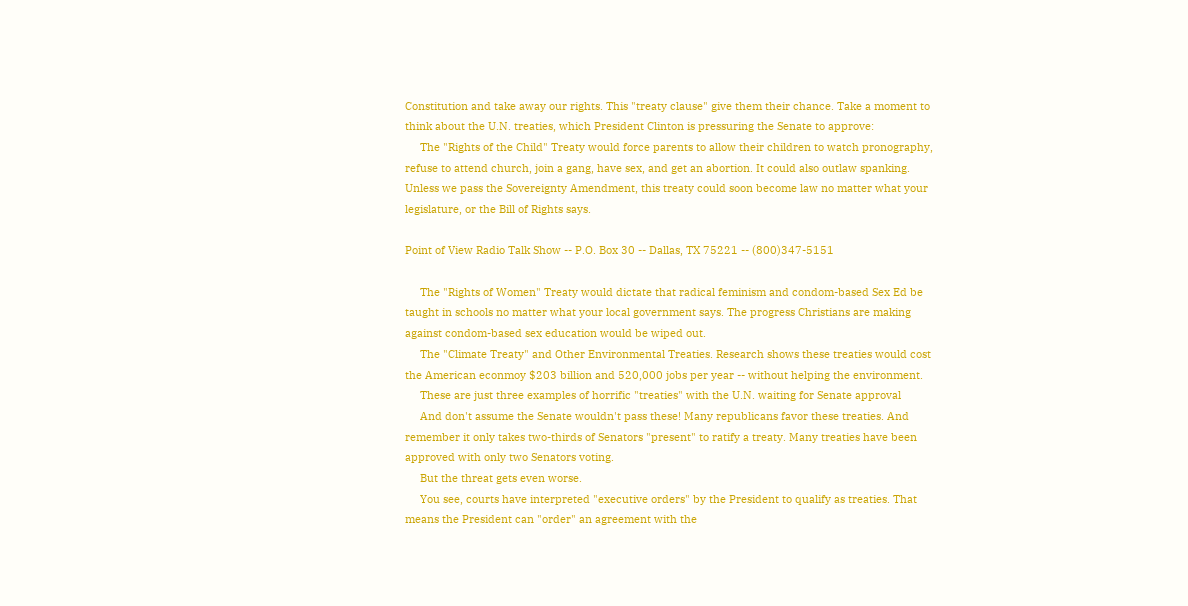Constitution and take away our rights. This "treaty clause" give them their chance. Take a moment to think about the U.N. treaties, which President Clinton is pressuring the Senate to approve:
     The "Rights of the Child" Treaty would force parents to allow their children to watch pronography, refuse to attend church, join a gang, have sex, and get an abortion. It could also outlaw spanking. Unless we pass the Sovereignty Amendment, this treaty could soon become law no matter what your legislature, or the Bill of Rights says.

Point of View Radio Talk Show -- P.O. Box 30 -- Dallas, TX 75221 -- (800)347-5151

     The "Rights of Women" Treaty would dictate that radical feminism and condom-based Sex Ed be taught in schools no matter what your local government says. The progress Christians are making against condom-based sex education would be wiped out.
     The "Climate Treaty" and Other Environmental Treaties. Research shows these treaties would cost the American econmoy $203 billion and 520,000 jobs per year -- without helping the environment.
     These are just three examples of horrific "treaties" with the U.N. waiting for Senate approval
     And don't assume the Senate wouldn't pass these! Many republicans favor these treaties. And remember it only takes two-thirds of Senators "present" to ratify a treaty. Many treaties have been approved with only two Senators voting.
     But the threat gets even worse.
     You see, courts have interpreted "executive orders" by the President to qualify as treaties. That means the President can "order" an agreement with the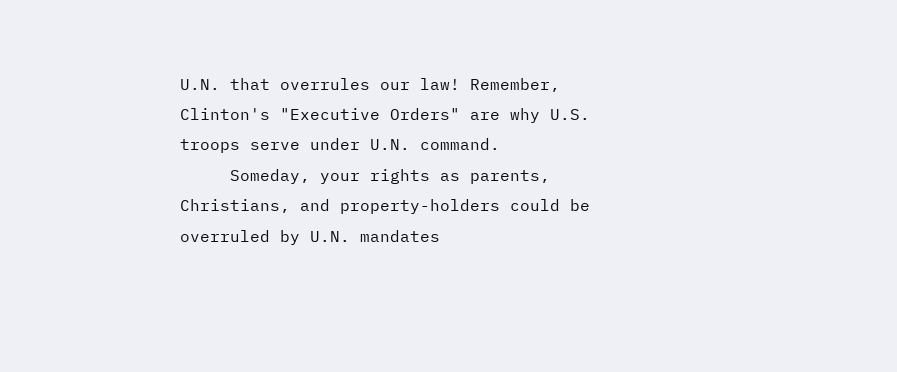U.N. that overrules our law! Remember, Clinton's "Executive Orders" are why U.S. troops serve under U.N. command.
     Someday, your rights as parents, Christians, and property-holders could be overruled by U.N. mandates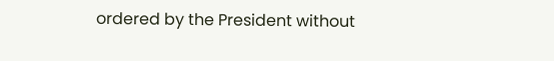ordered by the President without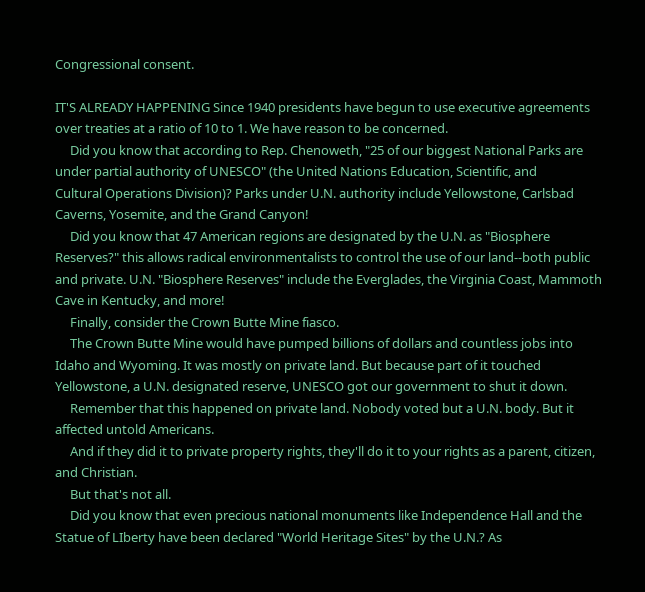Congressional consent.

IT'S ALREADY HAPPENING Since 1940 presidents have begun to use executive agreements over treaties at a ratio of 10 to 1. We have reason to be concerned.
     Did you know that according to Rep. Chenoweth, "25 of our biggest National Parks are under partial authority of UNESCO" (the United Nations Education, Scientific, and
Cultural Operations Division)? Parks under U.N. authority include Yellowstone, Carlsbad Caverns, Yosemite, and the Grand Canyon!
     Did you know that 47 American regions are designated by the U.N. as "Biosphere Reserves?" this allows radical environmentalists to control the use of our land--both public and private. U.N. "Biosphere Reserves" include the Everglades, the Virginia Coast, Mammoth Cave in Kentucky, and more!
     Finally, consider the Crown Butte Mine fiasco.
     The Crown Butte Mine would have pumped billions of dollars and countless jobs into Idaho and Wyoming. It was mostly on private land. But because part of it touched Yellowstone, a U.N. designated reserve, UNESCO got our government to shut it down.
     Remember that this happened on private land. Nobody voted but a U.N. body. But it affected untold Americans.
     And if they did it to private property rights, they'll do it to your rights as a parent, citizen, and Christian.
     But that's not all.
     Did you know that even precious national monuments like Independence Hall and the Statue of LIberty have been declared "World Heritage Sites" by the U.N.? As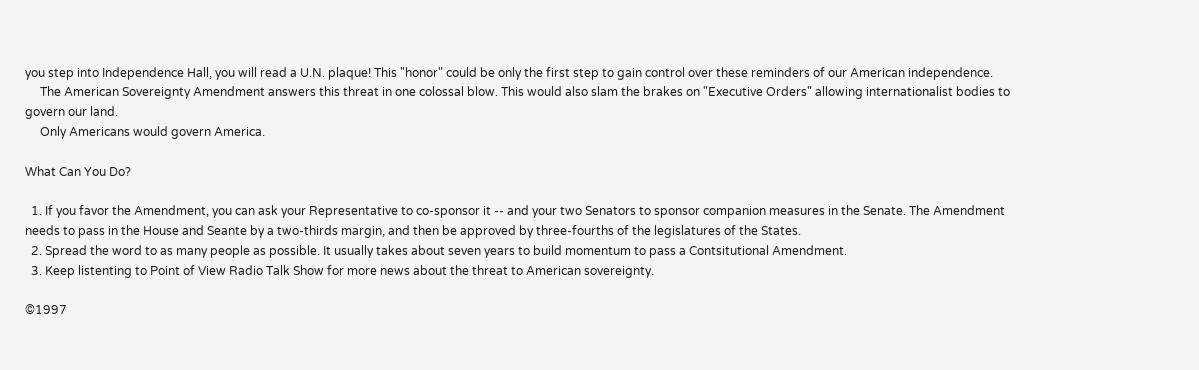you step into Independence Hall, you will read a U.N. plaque! This "honor" could be only the first step to gain control over these reminders of our American independence.
     The American Sovereignty Amendment answers this threat in one colossal blow. This would also slam the brakes on "Executive Orders" allowing internationalist bodies to govern our land.
     Only Americans would govern America.

What Can You Do?

  1. If you favor the Amendment, you can ask your Representative to co-sponsor it -- and your two Senators to sponsor companion measures in the Senate. The Amendment needs to pass in the House and Seante by a two-thirds margin, and then be approved by three-fourths of the legislatures of the States.
  2. Spread the word to as many people as possible. It usually takes about seven years to build momentum to pass a Contsitutional Amendment.
  3. Keep listenting to Point of View Radio Talk Show for more news about the threat to American sovereignty.

©1997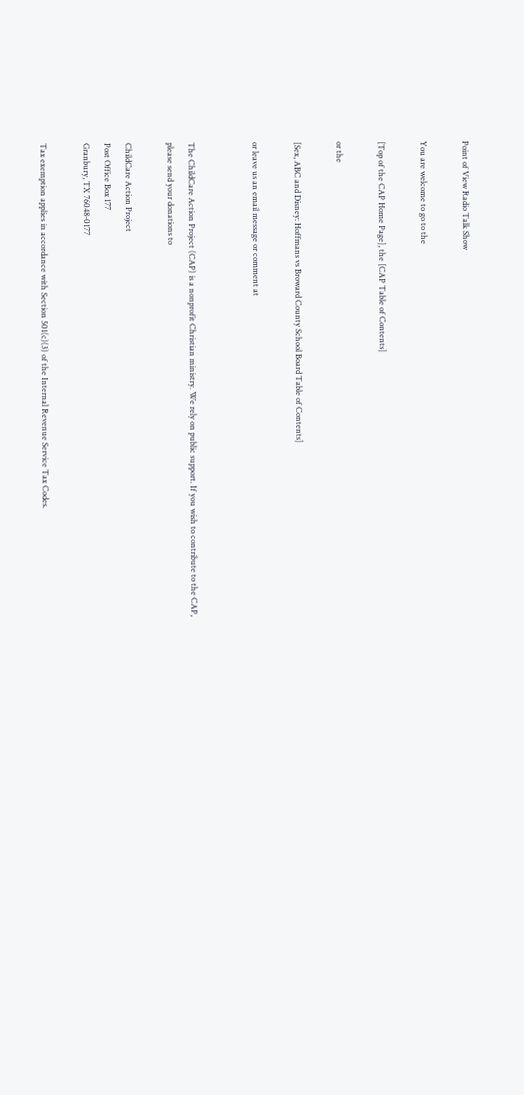Point of View Radio Talk Show

You are welcome to go to the

[Top of the CAP Home Page], the [CAP Table of Contents]

or the

[Sex, ABC and Disney: Hoffmans vs Broward County School Board Table of Contents]

or leave us an email message or comment at


The ChildCare Action Project (CAP) is a nonprofit Christian ministry. We rely on public support. If you wish to contribute to the CAP, please send your donations to

ChildCare Action Project
Post Office Box 177
Granbury, TX 76048-0177

Tax exemption applies in accordance with Section 501(c)(3) of the Internal Revenue Service Tax Codes.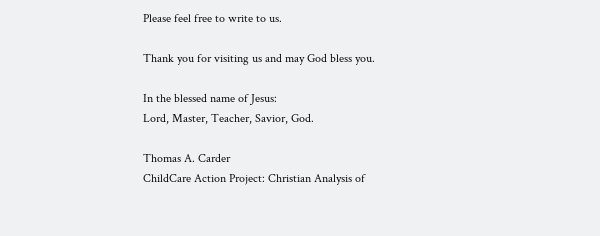Please feel free to write to us.

Thank you for visiting us and may God bless you.

In the blessed name of Jesus:
Lord, Master, Teacher, Savior, God.

Thomas A. Carder
ChildCare Action Project: Christian Analysis of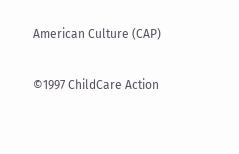American Culture (CAP)

©1997 ChildCare Action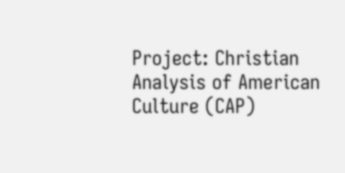Project: Christian Analysis of American Culture (CAP)